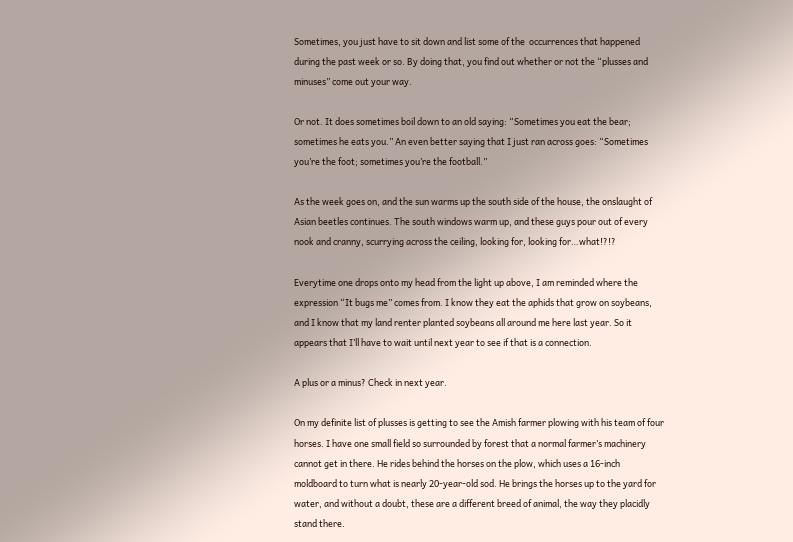Sometimes, you just have to sit down and list some of the  occurrences that happened during the past week or so. By doing that, you find out whether or not the “plusses and minuses” come out your way.

Or not. It does sometimes boil down to an old saying: “Sometimes you eat the bear; sometimes he eats you.” An even better saying that I just ran across goes: “Sometimes you’re the foot; sometimes you’re the football.”

As the week goes on, and the sun warms up the south side of the house, the onslaught of Asian beetles continues. The south windows warm up, and these guys pour out of every nook and cranny, scurrying across the ceiling, looking for, looking for…what!?!?

Everytime one drops onto my head from the light up above, I am reminded where the expression “It bugs me” comes from. I know they eat the aphids that grow on soybeans, and I know that my land renter planted soybeans all around me here last year. So it appears that I’ll have to wait until next year to see if that is a connection.

A plus or a minus? Check in next year.

On my definite list of plusses is getting to see the Amish farmer plowing with his team of four horses. I have one small field so surrounded by forest that a normal farmer’s machinery cannot get in there. He rides behind the horses on the plow, which uses a 16-inch moldboard to turn what is nearly 20-year-old sod. He brings the horses up to the yard for water, and without a doubt, these are a different breed of animal, the way they placidly stand there.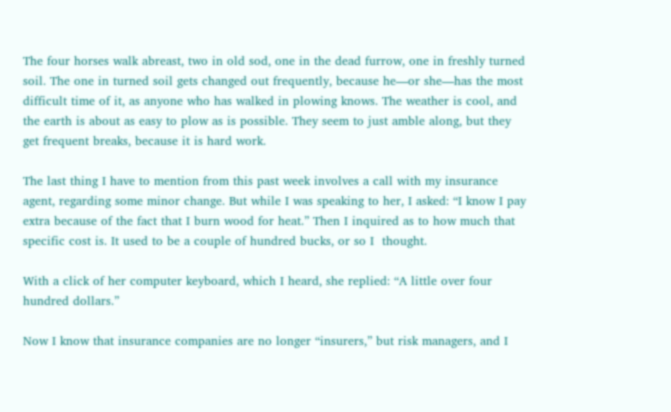The four horses walk abreast, two in old sod, one in the dead furrow, one in freshly turned soil. The one in turned soil gets changed out frequently, because he—or she—has the most difficult time of it, as anyone who has walked in plowing knows. The weather is cool, and the earth is about as easy to plow as is possible. They seem to just amble along, but they get frequent breaks, because it is hard work.

The last thing I have to mention from this past week involves a call with my insurance agent, regarding some minor change. But while I was speaking to her, I asked: “I know I pay extra because of the fact that I burn wood for heat.” Then I inquired as to how much that specific cost is. It used to be a couple of hundred bucks, or so I  thought.

With a click of her computer keyboard, which I heard, she replied: “A little over four hundred dollars.”

Now I know that insurance companies are no longer “insurers,” but risk managers, and I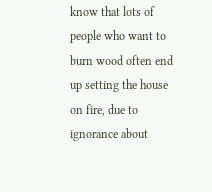know that lots of people who want to burn wood often end up setting the house on fire, due to ignorance about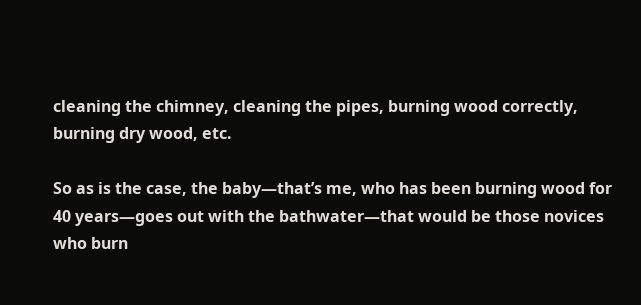cleaning the chimney, cleaning the pipes, burning wood correctly, burning dry wood, etc.

So as is the case, the baby—that’s me, who has been burning wood for 40 years—goes out with the bathwater—that would be those novices who burn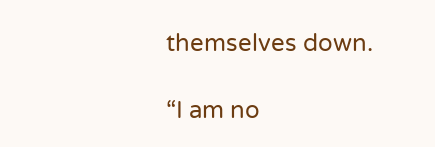themselves down.

“I am no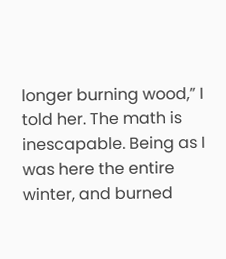longer burning wood,” I told her. The math is inescapable. Being as I was here the entire winter, and burned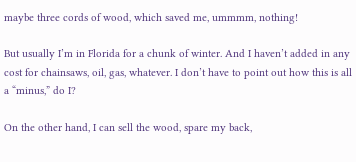maybe three cords of wood, which saved me, ummmm, nothing!

But usually I’m in Florida for a chunk of winter. And I haven’t added in any cost for chainsaws, oil, gas, whatever. I don’t have to point out how this is all a “minus,” do I?

On the other hand, I can sell the wood, spare my back,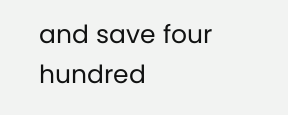and save four hundred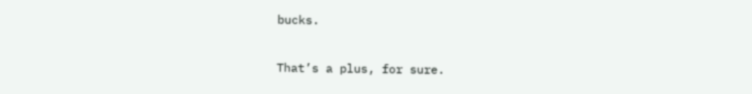bucks.

That’s a plus, for sure.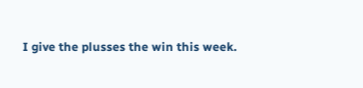I give the plusses the win this week.